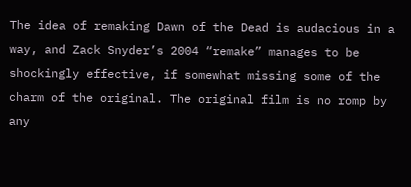The idea of remaking Dawn of the Dead is audacious in a way, and Zack Snyder’s 2004 “remake” manages to be shockingly effective, if somewhat missing some of the charm of the original. The original film is no romp by any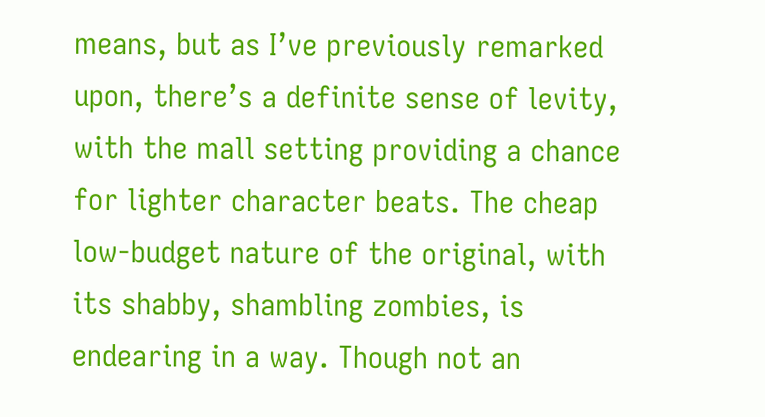means, but as I’ve previously remarked upon, there’s a definite sense of levity, with the mall setting providing a chance for lighter character beats. The cheap low-budget nature of the original, with its shabby, shambling zombies, is endearing in a way. Though not an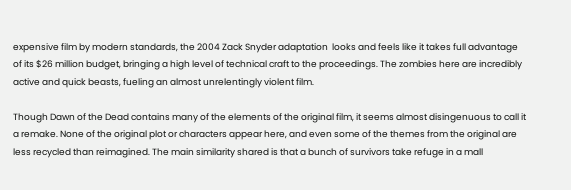expensive film by modern standards, the 2004 Zack Snyder adaptation  looks and feels like it takes full advantage of its $26 million budget, bringing a high level of technical craft to the proceedings. The zombies here are incredibly active and quick beasts, fueling an almost unrelentingly violent film.

Though Dawn of the Dead contains many of the elements of the original film, it seems almost disingenuous to call it a remake. None of the original plot or characters appear here, and even some of the themes from the original are less recycled than reimagined. The main similarity shared is that a bunch of survivors take refuge in a mall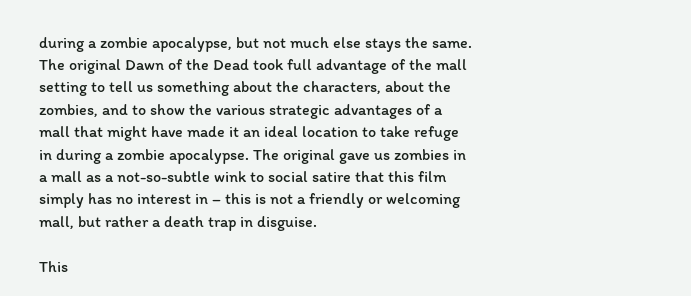during a zombie apocalypse, but not much else stays the same. The original Dawn of the Dead took full advantage of the mall setting to tell us something about the characters, about the zombies, and to show the various strategic advantages of a mall that might have made it an ideal location to take refuge in during a zombie apocalypse. The original gave us zombies in a mall as a not-so-subtle wink to social satire that this film simply has no interest in – this is not a friendly or welcoming mall, but rather a death trap in disguise.

This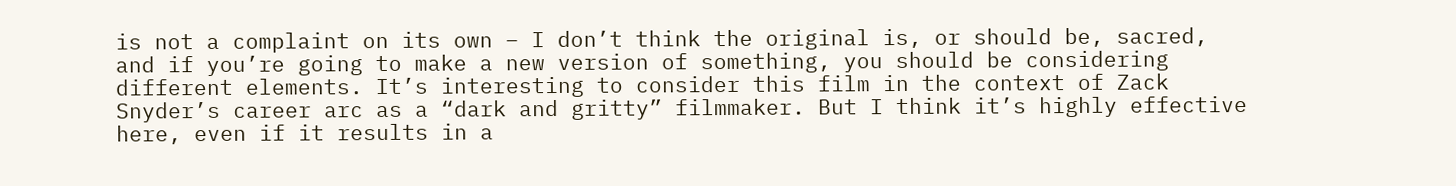is not a complaint on its own – I don’t think the original is, or should be, sacred, and if you’re going to make a new version of something, you should be considering different elements. It’s interesting to consider this film in the context of Zack Snyder’s career arc as a “dark and gritty” filmmaker. But I think it’s highly effective here, even if it results in a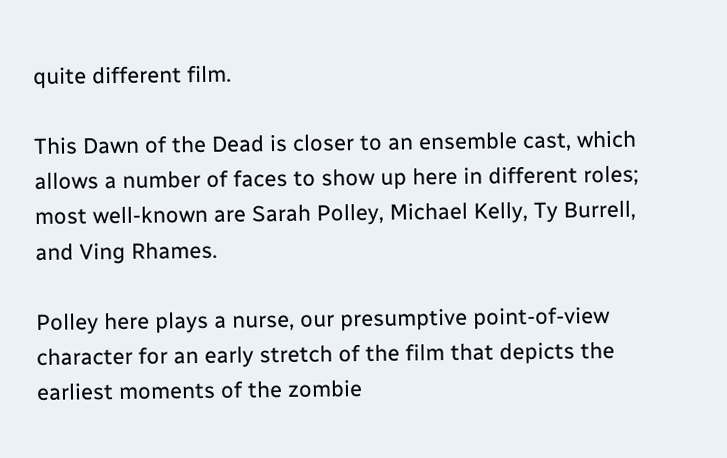quite different film.

This Dawn of the Dead is closer to an ensemble cast, which allows a number of faces to show up here in different roles; most well-known are Sarah Polley, Michael Kelly, Ty Burrell, and Ving Rhames.

Polley here plays a nurse, our presumptive point-of-view character for an early stretch of the film that depicts the earliest moments of the zombie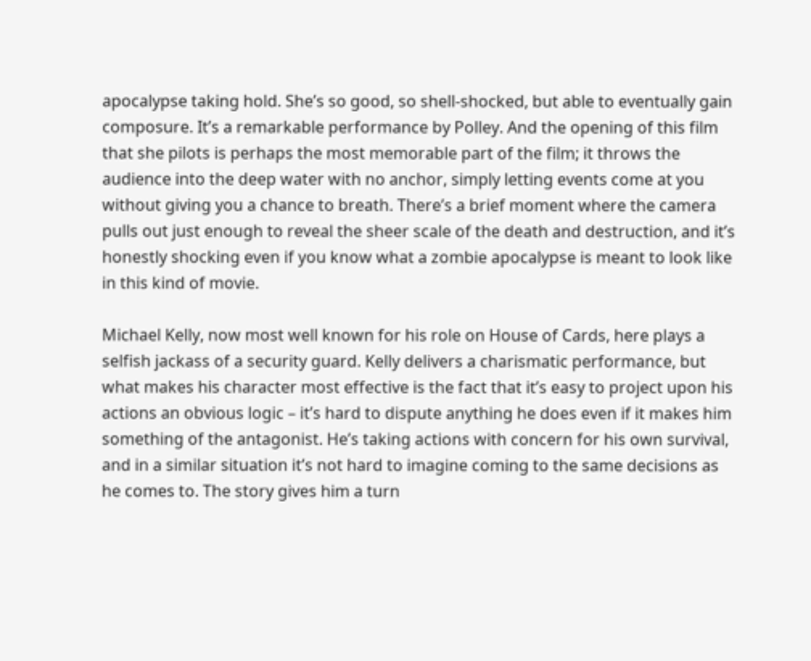apocalypse taking hold. She’s so good, so shell-shocked, but able to eventually gain composure. It’s a remarkable performance by Polley. And the opening of this film that she pilots is perhaps the most memorable part of the film; it throws the audience into the deep water with no anchor, simply letting events come at you without giving you a chance to breath. There’s a brief moment where the camera pulls out just enough to reveal the sheer scale of the death and destruction, and it’s honestly shocking even if you know what a zombie apocalypse is meant to look like in this kind of movie.

Michael Kelly, now most well known for his role on House of Cards, here plays a selfish jackass of a security guard. Kelly delivers a charismatic performance, but what makes his character most effective is the fact that it’s easy to project upon his actions an obvious logic – it’s hard to dispute anything he does even if it makes him something of the antagonist. He’s taking actions with concern for his own survival, and in a similar situation it’s not hard to imagine coming to the same decisions as he comes to. The story gives him a turn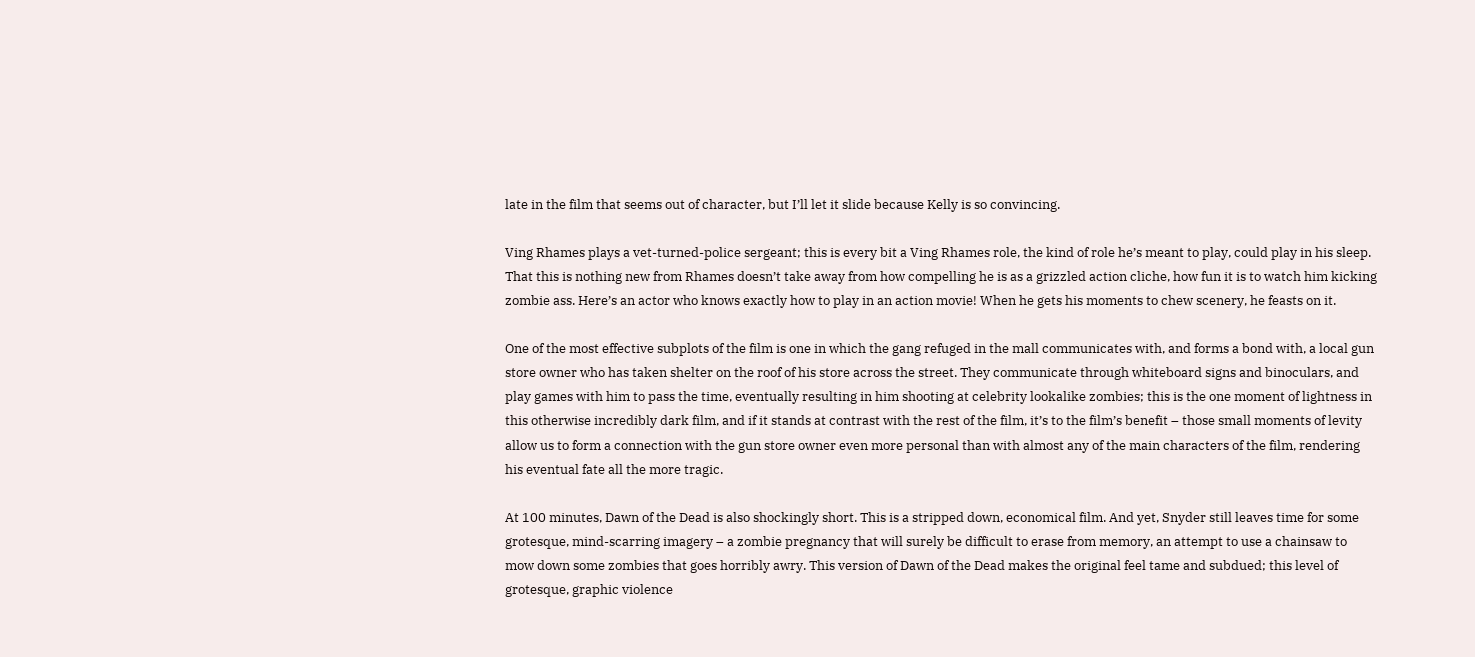late in the film that seems out of character, but I’ll let it slide because Kelly is so convincing.

Ving Rhames plays a vet-turned-police sergeant; this is every bit a Ving Rhames role, the kind of role he’s meant to play, could play in his sleep. That this is nothing new from Rhames doesn’t take away from how compelling he is as a grizzled action cliche, how fun it is to watch him kicking zombie ass. Here’s an actor who knows exactly how to play in an action movie! When he gets his moments to chew scenery, he feasts on it.

One of the most effective subplots of the film is one in which the gang refuged in the mall communicates with, and forms a bond with, a local gun store owner who has taken shelter on the roof of his store across the street. They communicate through whiteboard signs and binoculars, and play games with him to pass the time, eventually resulting in him shooting at celebrity lookalike zombies; this is the one moment of lightness in this otherwise incredibly dark film, and if it stands at contrast with the rest of the film, it’s to the film’s benefit – those small moments of levity allow us to form a connection with the gun store owner even more personal than with almost any of the main characters of the film, rendering his eventual fate all the more tragic.

At 100 minutes, Dawn of the Dead is also shockingly short. This is a stripped down, economical film. And yet, Snyder still leaves time for some grotesque, mind-scarring imagery – a zombie pregnancy that will surely be difficult to erase from memory, an attempt to use a chainsaw to mow down some zombies that goes horribly awry. This version of Dawn of the Dead makes the original feel tame and subdued; this level of grotesque, graphic violence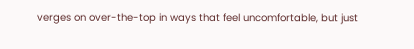verges on over-the-top in ways that feel uncomfortable, but just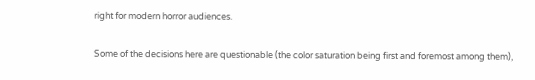right for modern horror audiences.

Some of the decisions here are questionable (the color saturation being first and foremost among them),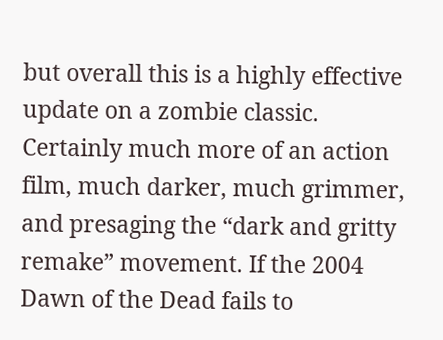but overall this is a highly effective update on a zombie classic. Certainly much more of an action film, much darker, much grimmer, and presaging the “dark and gritty remake” movement. If the 2004 Dawn of the Dead fails to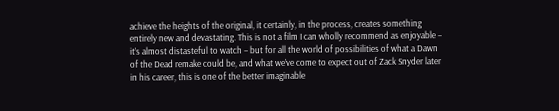achieve the heights of the original, it certainly, in the process, creates something entirely new and devastating. This is not a film I can wholly recommend as enjoyable – it’s almost distasteful to watch – but for all the world of possibilities of what a Dawn of the Dead remake could be, and what we’ve come to expect out of Zack Snyder later in his career, this is one of the better imaginable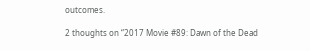outcomes.

2 thoughts on “2017 Movie #89: Dawn of the Dead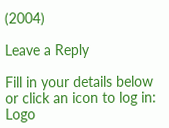(2004)

Leave a Reply

Fill in your details below or click an icon to log in: Logo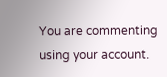You are commenting using your account.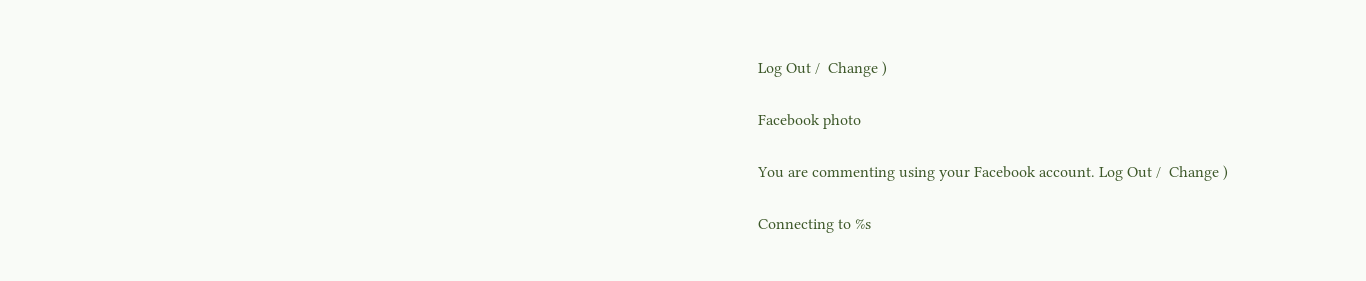Log Out /  Change )

Facebook photo

You are commenting using your Facebook account. Log Out /  Change )

Connecting to %s